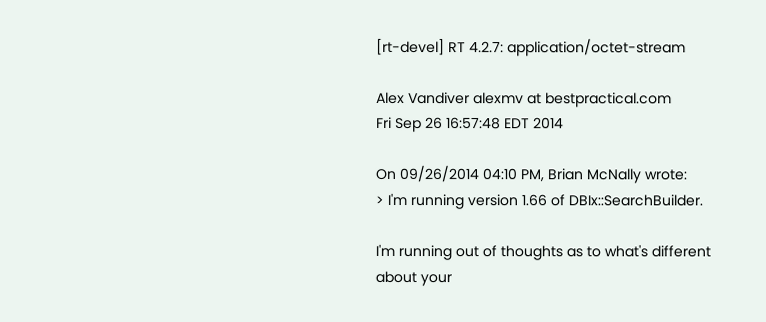[rt-devel] RT 4.2.7: application/octet-stream

Alex Vandiver alexmv at bestpractical.com
Fri Sep 26 16:57:48 EDT 2014

On 09/26/2014 04:10 PM, Brian McNally wrote:
> I'm running version 1.66 of DBIx::SearchBuilder.

I'm running out of thoughts as to what's different about your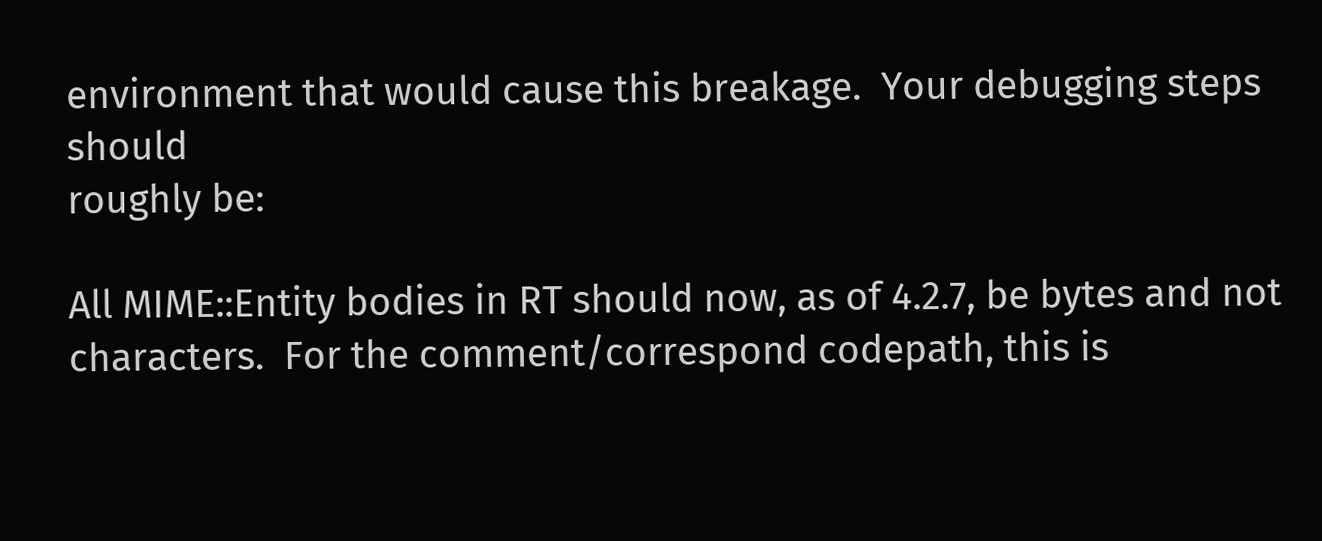environment that would cause this breakage.  Your debugging steps should
roughly be:

All MIME::Entity bodies in RT should now, as of 4.2.7, be bytes and not
characters.  For the comment/correspond codepath, this is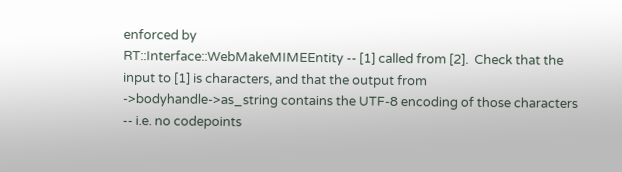enforced by
RT::Interface::WebMakeMIMEEntity -- [1] called from [2].  Check that the
input to [1] is characters, and that the output from
->bodyhandle->as_string contains the UTF-8 encoding of those characters
-- i.e. no codepoints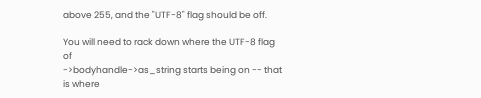above 255, and the "UTF-8" flag should be off.

You will need to rack down where the UTF-8 flag of
->bodyhandle->as_string starts being on -- that is where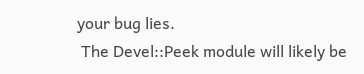your bug lies.
 The Devel::Peek module will likely be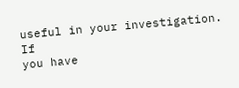useful in your investigation.  If
you have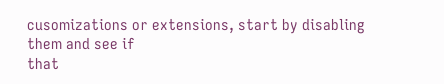cusomizations or extensions, start by disabling them and see if
that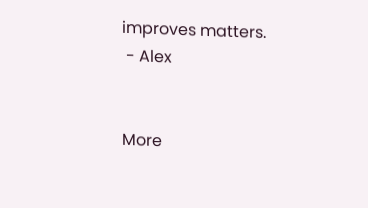improves matters.
 - Alex


More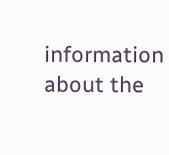information about the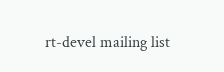rt-devel mailing list